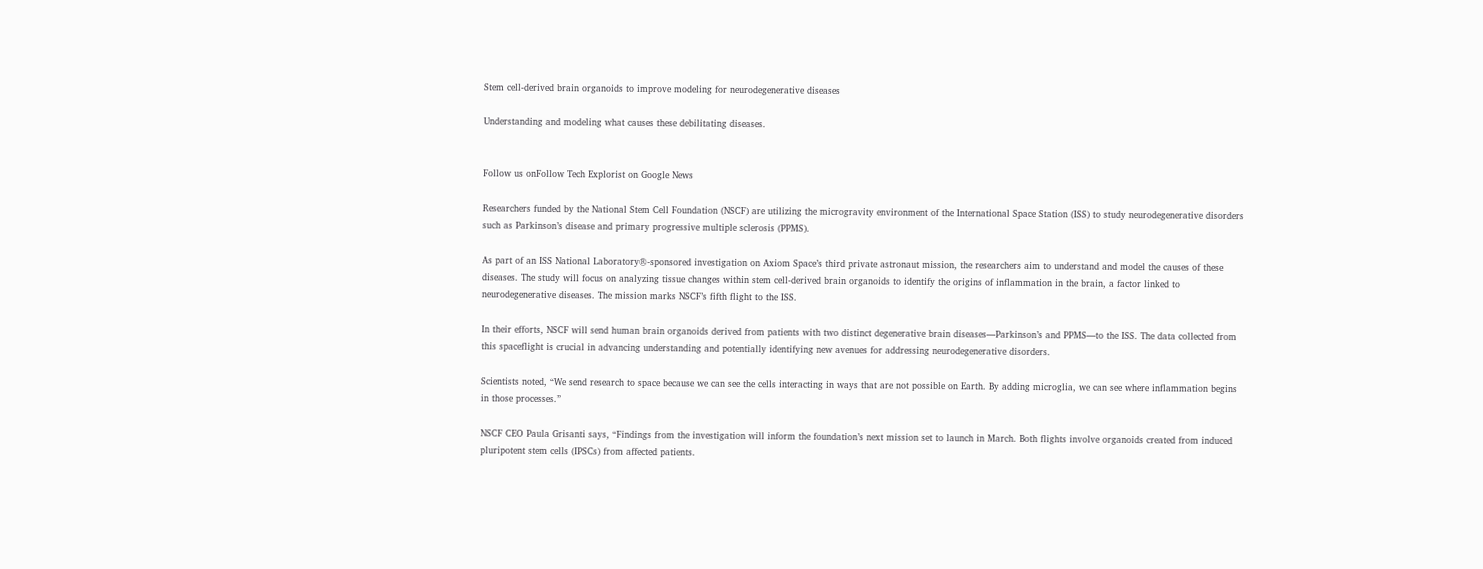Stem cell-derived brain organoids to improve modeling for neurodegenerative diseases

Understanding and modeling what causes these debilitating diseases.


Follow us onFollow Tech Explorist on Google News

Researchers funded by the National Stem Cell Foundation (NSCF) are utilizing the microgravity environment of the International Space Station (ISS) to study neurodegenerative disorders such as Parkinson’s disease and primary progressive multiple sclerosis (PPMS).

As part of an ISS National Laboratory®-sponsored investigation on Axiom Space’s third private astronaut mission, the researchers aim to understand and model the causes of these diseases. The study will focus on analyzing tissue changes within stem cell-derived brain organoids to identify the origins of inflammation in the brain, a factor linked to neurodegenerative diseases. The mission marks NSCF’s fifth flight to the ISS.

In their efforts, NSCF will send human brain organoids derived from patients with two distinct degenerative brain diseases—Parkinson’s and PPMS—to the ISS. The data collected from this spaceflight is crucial in advancing understanding and potentially identifying new avenues for addressing neurodegenerative disorders.

Scientists noted, “We send research to space because we can see the cells interacting in ways that are not possible on Earth. By adding microglia, we can see where inflammation begins in those processes.”

NSCF CEO Paula Grisanti says, “Findings from the investigation will inform the foundation’s next mission set to launch in March. Both flights involve organoids created from induced pluripotent stem cells (IPSCs) from affected patients.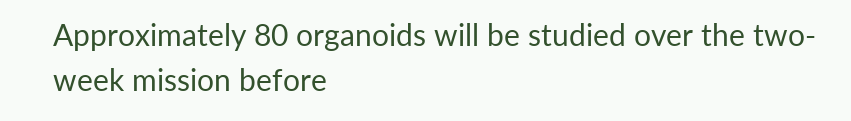Approximately 80 organoids will be studied over the two-week mission before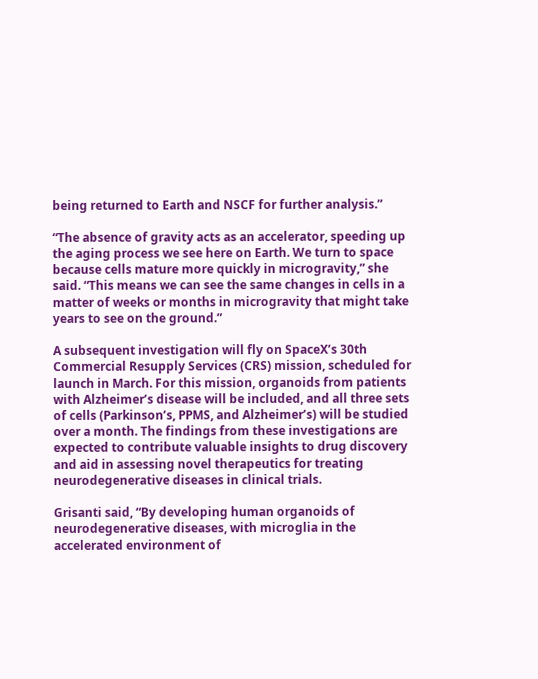being returned to Earth and NSCF for further analysis.”

“The absence of gravity acts as an accelerator, speeding up the aging process we see here on Earth. We turn to space because cells mature more quickly in microgravity,” she said. “This means we can see the same changes in cells in a matter of weeks or months in microgravity that might take years to see on the ground.”

A subsequent investigation will fly on SpaceX’s 30th Commercial Resupply Services (CRS) mission, scheduled for launch in March. For this mission, organoids from patients with Alzheimer’s disease will be included, and all three sets of cells (Parkinson’s, PPMS, and Alzheimer’s) will be studied over a month. The findings from these investigations are expected to contribute valuable insights to drug discovery and aid in assessing novel therapeutics for treating neurodegenerative diseases in clinical trials.

Grisanti said, “By developing human organoids of neurodegenerative diseases, with microglia in the accelerated environment of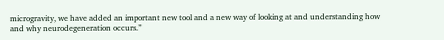microgravity, we have added an important new tool and a new way of looking at and understanding how and why neurodegeneration occurs.”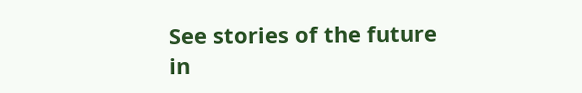See stories of the future in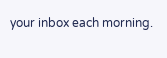your inbox each morning.